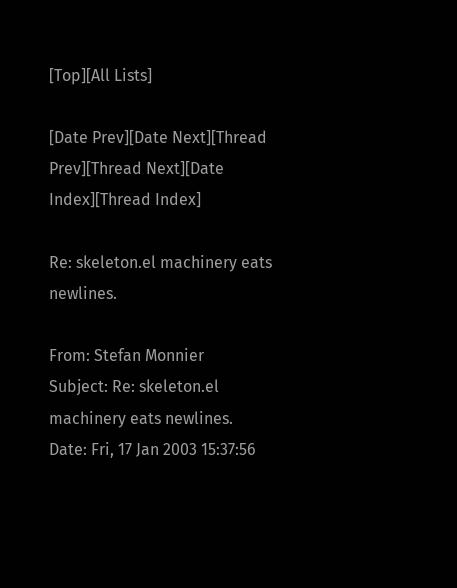[Top][All Lists]

[Date Prev][Date Next][Thread Prev][Thread Next][Date Index][Thread Index]

Re: skeleton.el machinery eats newlines.

From: Stefan Monnier
Subject: Re: skeleton.el machinery eats newlines.
Date: Fri, 17 Jan 2003 15:37:56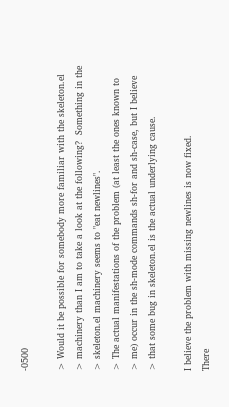-0500

> Would it be possible for somebody more familiar with the skeleton.el
> machinery than I am to take a look at the following?  Something in the
> skeleton.el machinery seems to "eat newlines".
> The actual manifestations of the problem (at least the ones known to
> me) occur in the sh-mode commands sh-for and sh-case, but I believe
> that some bug in skeleton.el is the actual underlying cause.

I believe the problem with missing newlines is now fixed.
There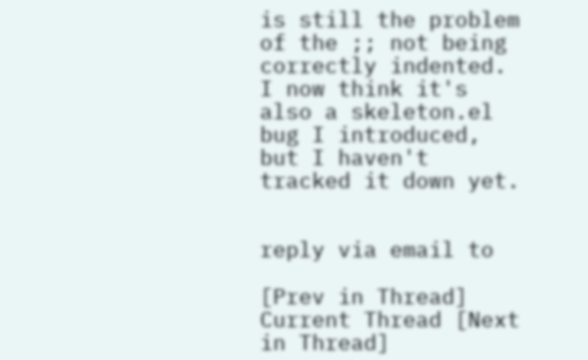is still the problem of the ;; not being correctly indented.
I now think it's also a skeleton.el bug I introduced, but I haven't
tracked it down yet.


reply via email to

[Prev in Thread] Current Thread [Next in Thread]